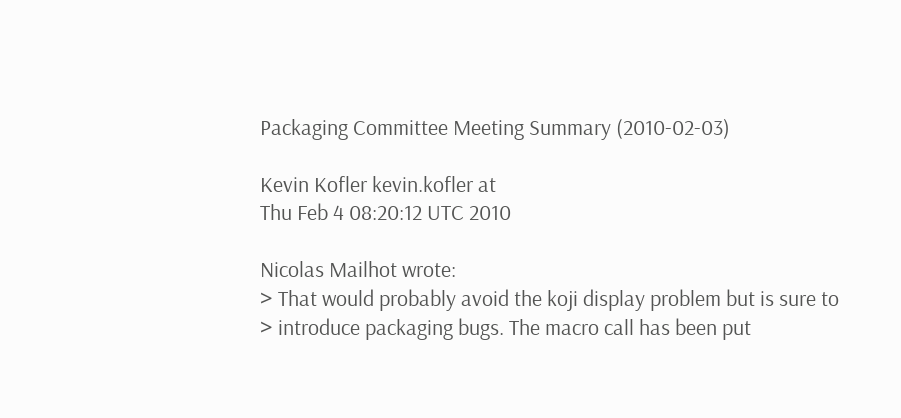Packaging Committee Meeting Summary (2010-02-03)

Kevin Kofler kevin.kofler at
Thu Feb 4 08:20:12 UTC 2010

Nicolas Mailhot wrote:
> That would probably avoid the koji display problem but is sure to
> introduce packaging bugs. The macro call has been put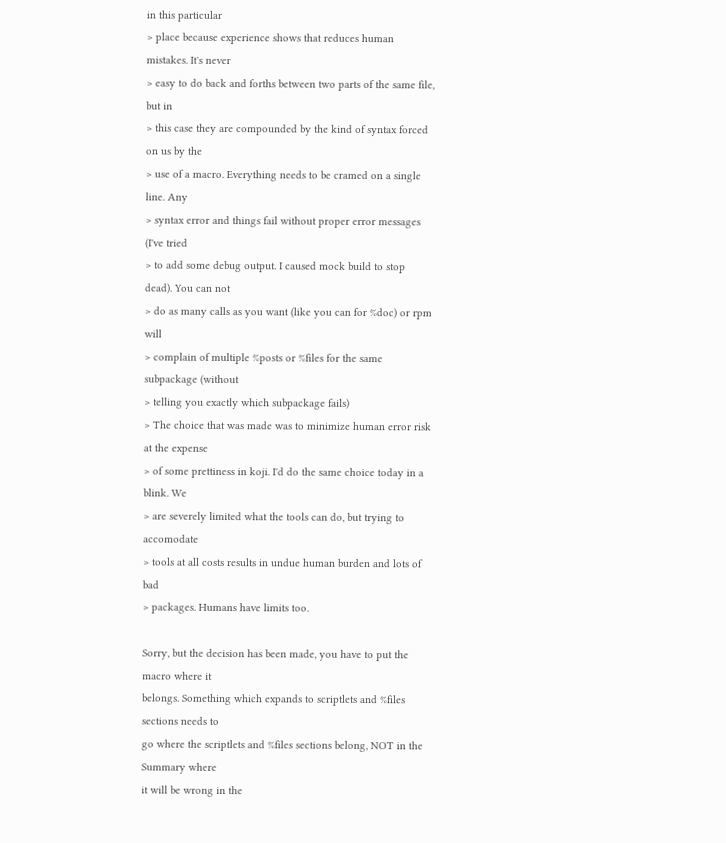in this particular
> place because experience shows that reduces human mistakes. It's never
> easy to do back and forths between two parts of the same file, but in
> this case they are compounded by the kind of syntax forced on us by the
> use of a macro. Everything needs to be cramed on a single line. Any
> syntax error and things fail without proper error messages (I've tried
> to add some debug output. I caused mock build to stop dead). You can not
> do as many calls as you want (like you can for %doc) or rpm will
> complain of multiple %posts or %files for the same subpackage (without
> telling you exactly which subpackage fails)
> The choice that was made was to minimize human error risk at the expense
> of some prettiness in koji. I'd do the same choice today in a blink. We
> are severely limited what the tools can do, but trying to accomodate
> tools at all costs results in undue human burden and lots of bad
> packages. Humans have limits too.

Sorry, but the decision has been made, you have to put the macro where it
belongs. Something which expands to scriptlets and %files sections needs to
go where the scriptlets and %files sections belong, NOT in the Summary where
it will be wrong in the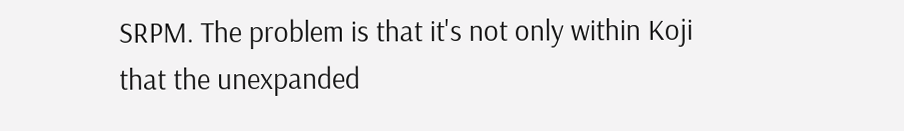SRPM. The problem is that it's not only within Koji
that the unexpanded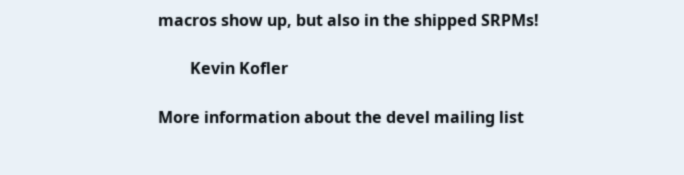macros show up, but also in the shipped SRPMs!

        Kevin Kofler

More information about the devel mailing list